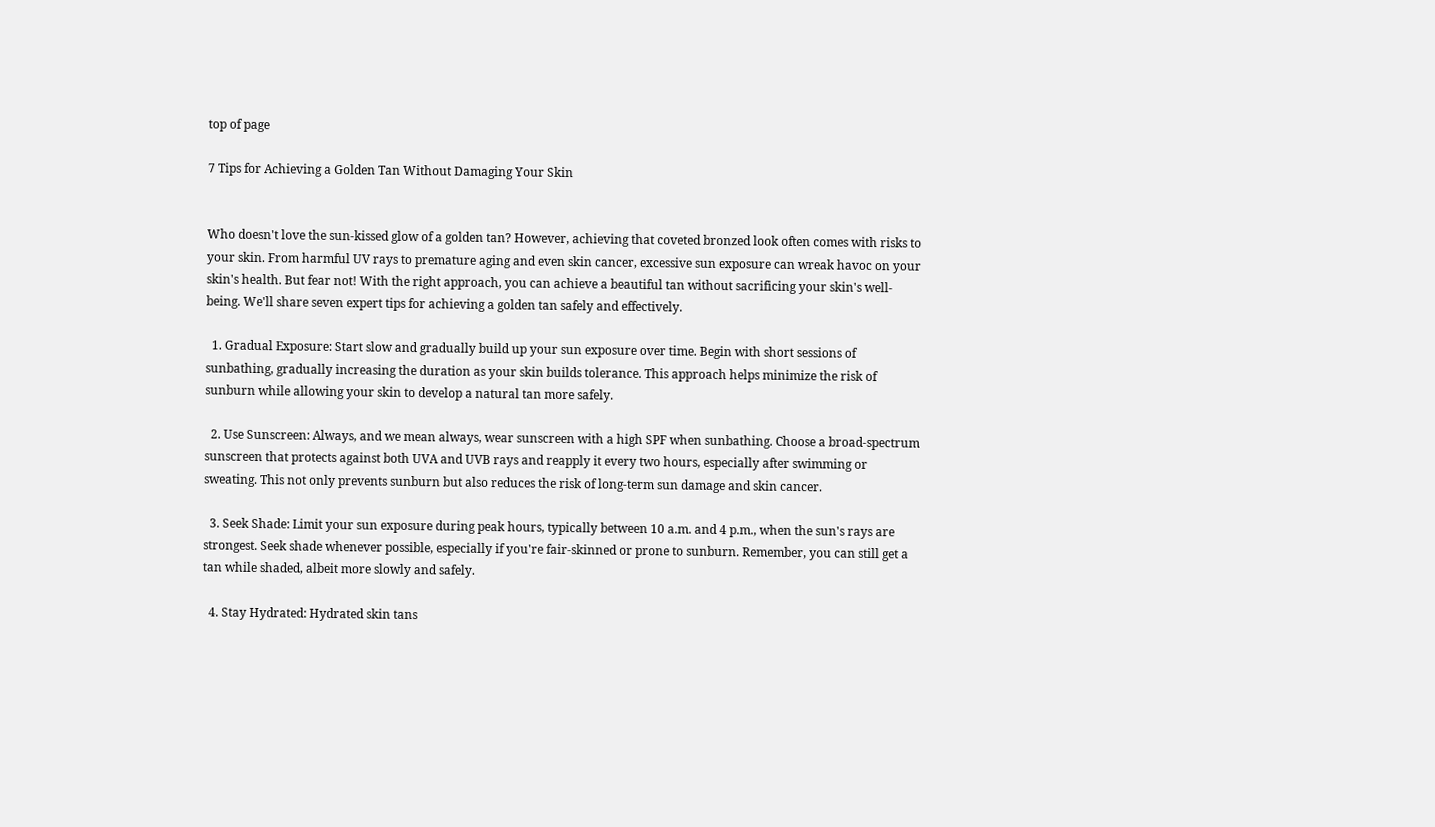top of page

7 Tips for Achieving a Golden Tan Without Damaging Your Skin


Who doesn't love the sun-kissed glow of a golden tan? However, achieving that coveted bronzed look often comes with risks to your skin. From harmful UV rays to premature aging and even skin cancer, excessive sun exposure can wreak havoc on your skin's health. But fear not! With the right approach, you can achieve a beautiful tan without sacrificing your skin's well-being. We'll share seven expert tips for achieving a golden tan safely and effectively.

  1. Gradual Exposure: Start slow and gradually build up your sun exposure over time. Begin with short sessions of sunbathing, gradually increasing the duration as your skin builds tolerance. This approach helps minimize the risk of sunburn while allowing your skin to develop a natural tan more safely.

  2. Use Sunscreen: Always, and we mean always, wear sunscreen with a high SPF when sunbathing. Choose a broad-spectrum sunscreen that protects against both UVA and UVB rays and reapply it every two hours, especially after swimming or sweating. This not only prevents sunburn but also reduces the risk of long-term sun damage and skin cancer.

  3. Seek Shade: Limit your sun exposure during peak hours, typically between 10 a.m. and 4 p.m., when the sun's rays are strongest. Seek shade whenever possible, especially if you're fair-skinned or prone to sunburn. Remember, you can still get a tan while shaded, albeit more slowly and safely.

  4. Stay Hydrated: Hydrated skin tans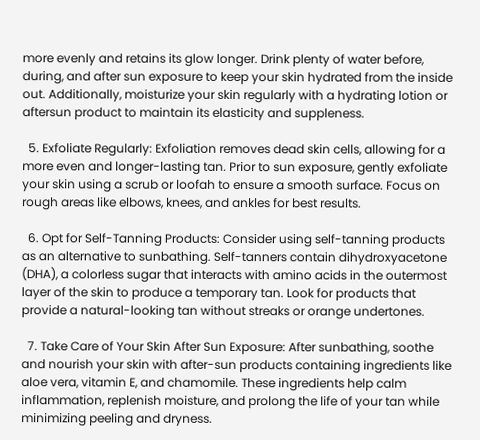more evenly and retains its glow longer. Drink plenty of water before, during, and after sun exposure to keep your skin hydrated from the inside out. Additionally, moisturize your skin regularly with a hydrating lotion or aftersun product to maintain its elasticity and suppleness.

  5. Exfoliate Regularly: Exfoliation removes dead skin cells, allowing for a more even and longer-lasting tan. Prior to sun exposure, gently exfoliate your skin using a scrub or loofah to ensure a smooth surface. Focus on rough areas like elbows, knees, and ankles for best results.

  6. Opt for Self-Tanning Products: Consider using self-tanning products as an alternative to sunbathing. Self-tanners contain dihydroxyacetone (DHA), a colorless sugar that interacts with amino acids in the outermost layer of the skin to produce a temporary tan. Look for products that provide a natural-looking tan without streaks or orange undertones.

  7. Take Care of Your Skin After Sun Exposure: After sunbathing, soothe and nourish your skin with after-sun products containing ingredients like aloe vera, vitamin E, and chamomile. These ingredients help calm inflammation, replenish moisture, and prolong the life of your tan while minimizing peeling and dryness.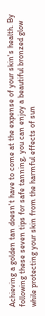Achieving a golden tan doesn't have to come at the expense of your skin's health. By following these seven tips for safe tanning, you can enjoy a beautiful bronzed glow while protecting your skin from the harmful effects of sun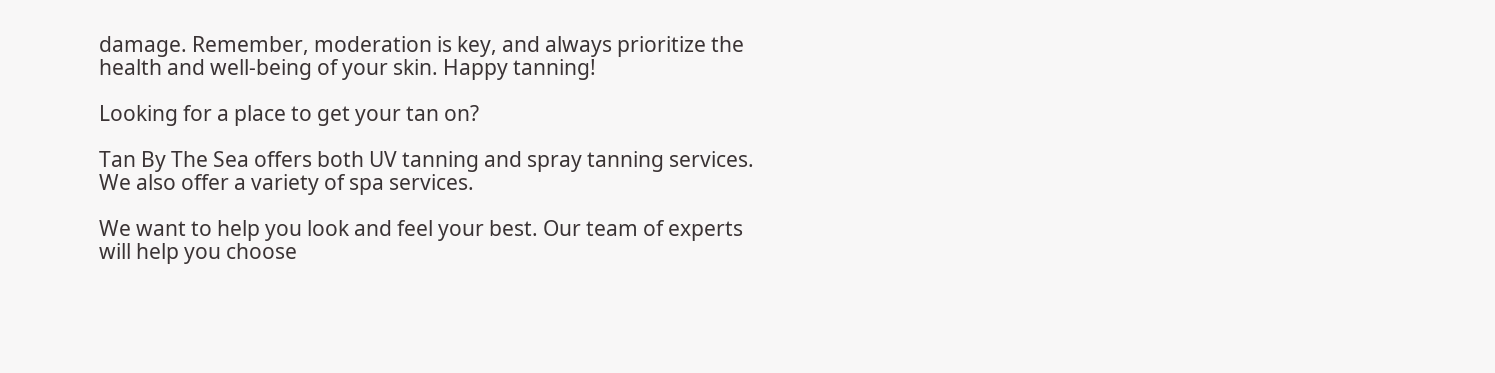damage. Remember, moderation is key, and always prioritize the health and well-being of your skin. Happy tanning!

Looking for a place to get your tan on?

Tan By The Sea offers both UV tanning and spray tanning services. We also offer a variety of spa services.

We want to help you look and feel your best. Our team of experts will help you choose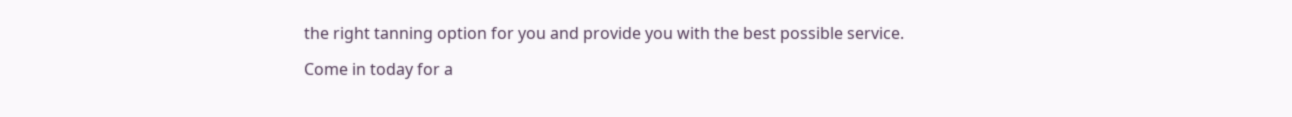the right tanning option for you and provide you with the best possible service.

Come in today for a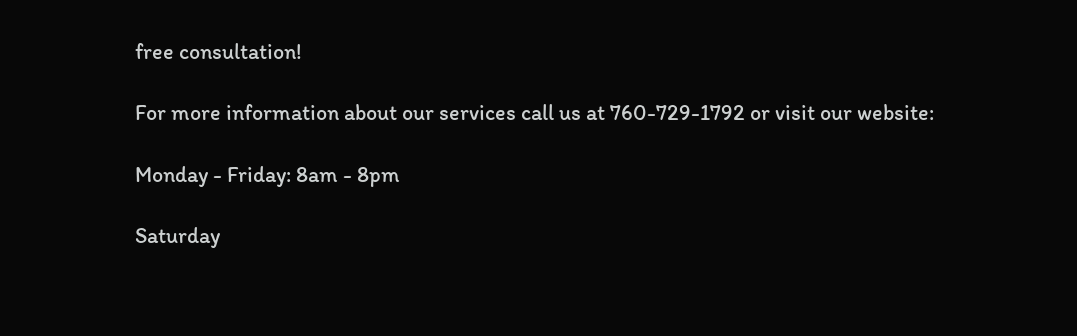free consultation!

For more information about our services call us at 760-729-1792 or visit our website:

Monday - Friday: 8am - 8pm

Saturday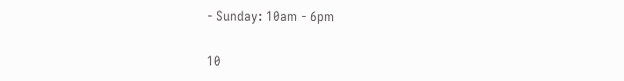- Sunday: 10am - 6pm

10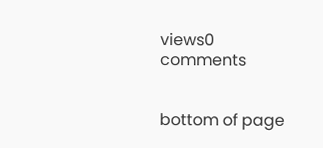views0 comments


bottom of page